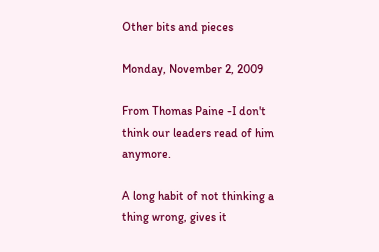Other bits and pieces

Monday, November 2, 2009

From Thomas Paine -I don't think our leaders read of him anymore.

A long habit of not thinking a thing wrong, gives it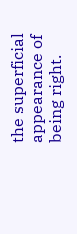the superficial appearance of being right.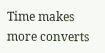Time makes more converts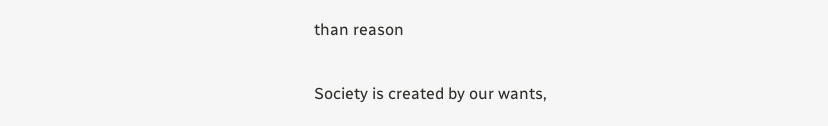than reason

Society is created by our wants,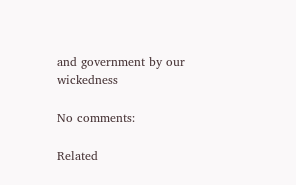and government by our wickedness

No comments:

Related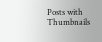Posts with Thumbnails